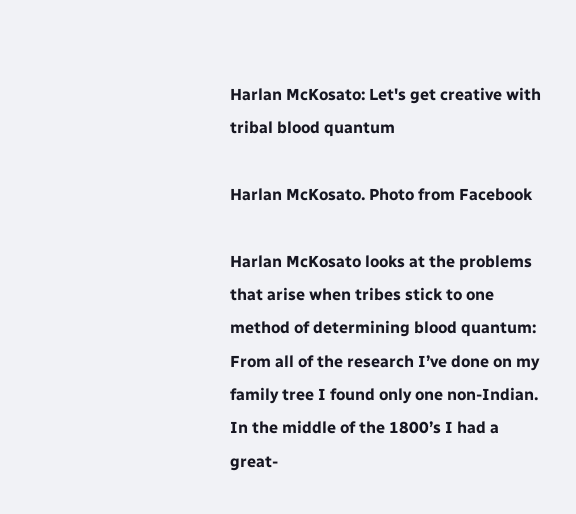Harlan McKosato: Let's get creative with tribal blood quantum

Harlan McKosato. Photo from Facebook

Harlan McKosato looks at the problems that arise when tribes stick to one method of determining blood quantum:
From all of the research I’ve done on my family tree I found only one non-Indian. In the middle of the 1800’s I had a great-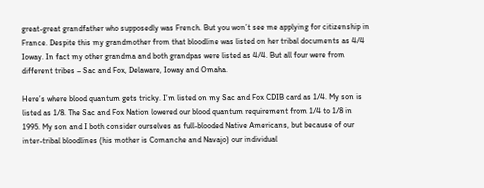great-great grandfather who supposedly was French. But you won’t see me applying for citizenship in France. Despite this my grandmother from that bloodline was listed on her tribal documents as 4/4 Ioway. In fact my other grandma and both grandpas were listed as 4/4. But all four were from different tribes – Sac and Fox, Delaware, Ioway and Omaha.

Here’s where blood quantum gets tricky. I’m listed on my Sac and Fox CDIB card as 1/4. My son is listed as 1/8. The Sac and Fox Nation lowered our blood quantum requirement from 1/4 to 1/8 in 1995. My son and I both consider ourselves as full-blooded Native Americans, but because of our inter-tribal bloodlines (his mother is Comanche and Navajo) our individual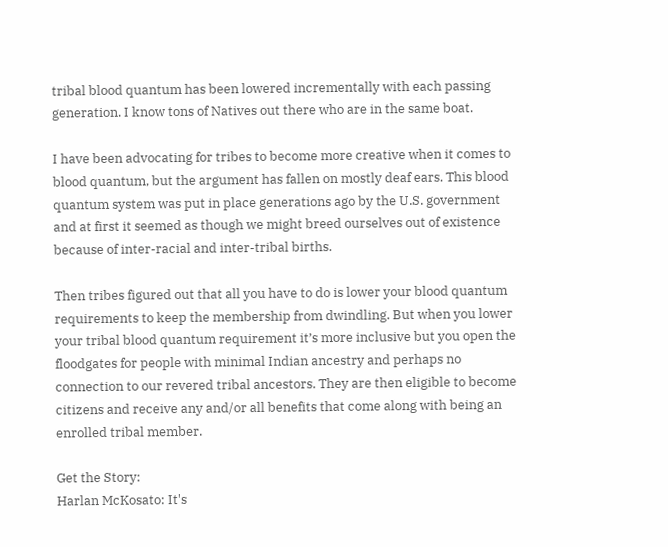tribal blood quantum has been lowered incrementally with each passing generation. I know tons of Natives out there who are in the same boat.

I have been advocating for tribes to become more creative when it comes to blood quantum, but the argument has fallen on mostly deaf ears. This blood quantum system was put in place generations ago by the U.S. government and at first it seemed as though we might breed ourselves out of existence because of inter-racial and inter-tribal births.

Then tribes figured out that all you have to do is lower your blood quantum requirements to keep the membership from dwindling. But when you lower your tribal blood quantum requirement it’s more inclusive but you open the floodgates for people with minimal Indian ancestry and perhaps no connection to our revered tribal ancestors. They are then eligible to become citizens and receive any and/or all benefits that come along with being an enrolled tribal member.

Get the Story:
Harlan McKosato: It's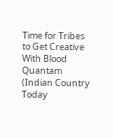Time for Tribes to Get Creative With Blood Quantam (Indian Country Today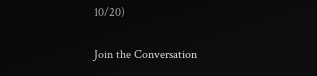10/20)

Join the Conversation